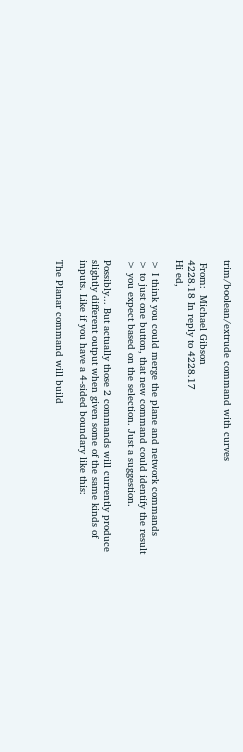trim/boolean/extrude command with curves

 From:  Michael Gibson
4228.18 In reply to 4228.17
Hi ed,

> I think you could merge the plane and network commands
> to just one button, that new command could identify the result
> you expect based on the selection. Just a suggestion.

Possibly... But actually those 2 commands will currently produce slightly different output when given some of the same kinds of inputs. Like if you have a 4-sided boundary like this:

The Planar command will build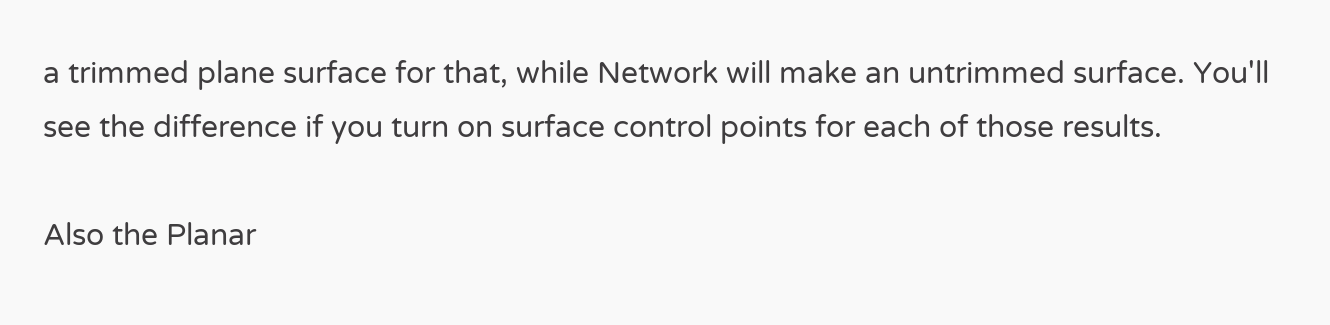a trimmed plane surface for that, while Network will make an untrimmed surface. You'll see the difference if you turn on surface control points for each of those results.

Also the Planar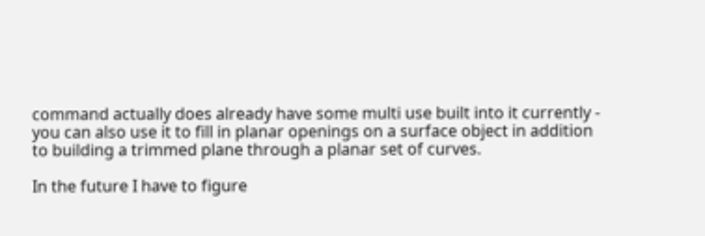command actually does already have some multi use built into it currently - you can also use it to fill in planar openings on a surface object in addition to building a trimmed plane through a planar set of curves.

In the future I have to figure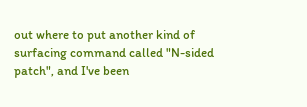out where to put another kind of surfacing command called "N-sided patch", and I've been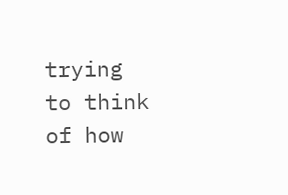trying to think of how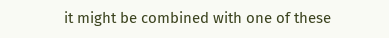it might be combined with one of these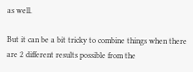as well.

But it can be a bit tricky to combine things when there are 2 different results possible from the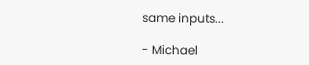same inputs...

- Michael